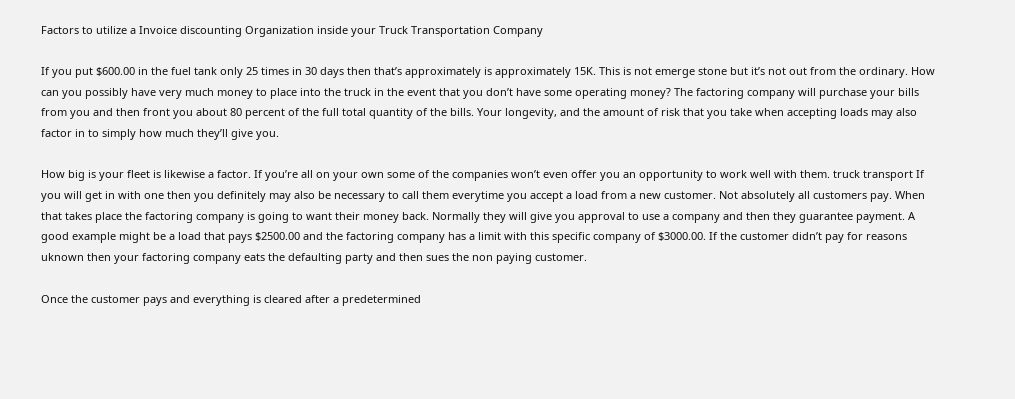Factors to utilize a Invoice discounting Organization inside your Truck Transportation Company

If you put $600.00 in the fuel tank only 25 times in 30 days then that’s approximately is approximately 15K. This is not emerge stone but it’s not out from the ordinary. How can you possibly have very much money to place into the truck in the event that you don’t have some operating money? The factoring company will purchase your bills from you and then front you about 80 percent of the full total quantity of the bills. Your longevity, and the amount of risk that you take when accepting loads may also factor in to simply how much they’ll give you.

How big is your fleet is likewise a factor. If you’re all on your own some of the companies won’t even offer you an opportunity to work well with them. truck transport If you will get in with one then you definitely may also be necessary to call them everytime you accept a load from a new customer. Not absolutely all customers pay. When that takes place the factoring company is going to want their money back. Normally they will give you approval to use a company and then they guarantee payment. A good example might be a load that pays $2500.00 and the factoring company has a limit with this specific company of $3000.00. If the customer didn’t pay for reasons uknown then your factoring company eats the defaulting party and then sues the non paying customer.

Once the customer pays and everything is cleared after a predetermined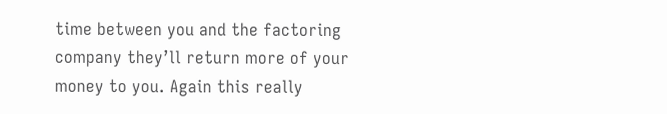time between you and the factoring company they’ll return more of your money to you. Again this really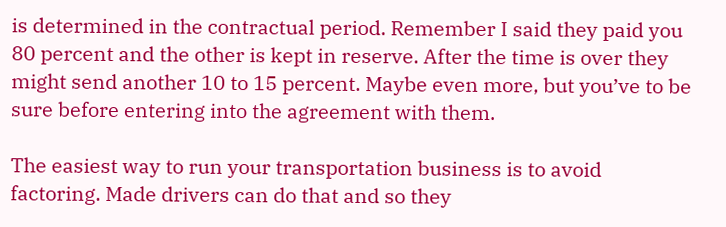is determined in the contractual period. Remember I said they paid you 80 percent and the other is kept in reserve. After the time is over they might send another 10 to 15 percent. Maybe even more, but you’ve to be sure before entering into the agreement with them.

The easiest way to run your transportation business is to avoid factoring. Made drivers can do that and so they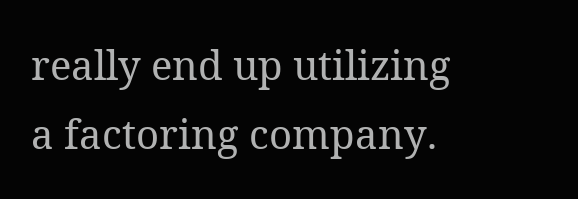really end up utilizing a factoring company.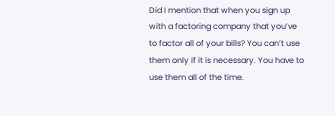Did I mention that when you sign up with a factoring company that you’ve to factor all of your bills? You can’t use them only if it is necessary. You have to use them all of the time.